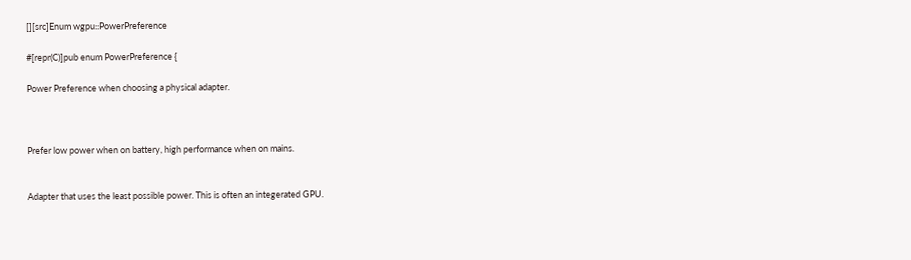[][src]Enum wgpu::PowerPreference

#[repr(C)]pub enum PowerPreference {

Power Preference when choosing a physical adapter.



Prefer low power when on battery, high performance when on mains.


Adapter that uses the least possible power. This is often an integerated GPU.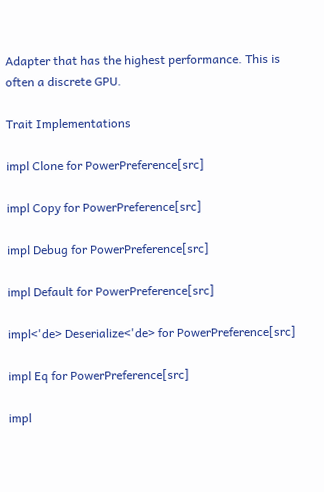Adapter that has the highest performance. This is often a discrete GPU.

Trait Implementations

impl Clone for PowerPreference[src]

impl Copy for PowerPreference[src]

impl Debug for PowerPreference[src]

impl Default for PowerPreference[src]

impl<'de> Deserialize<'de> for PowerPreference[src]

impl Eq for PowerPreference[src]

impl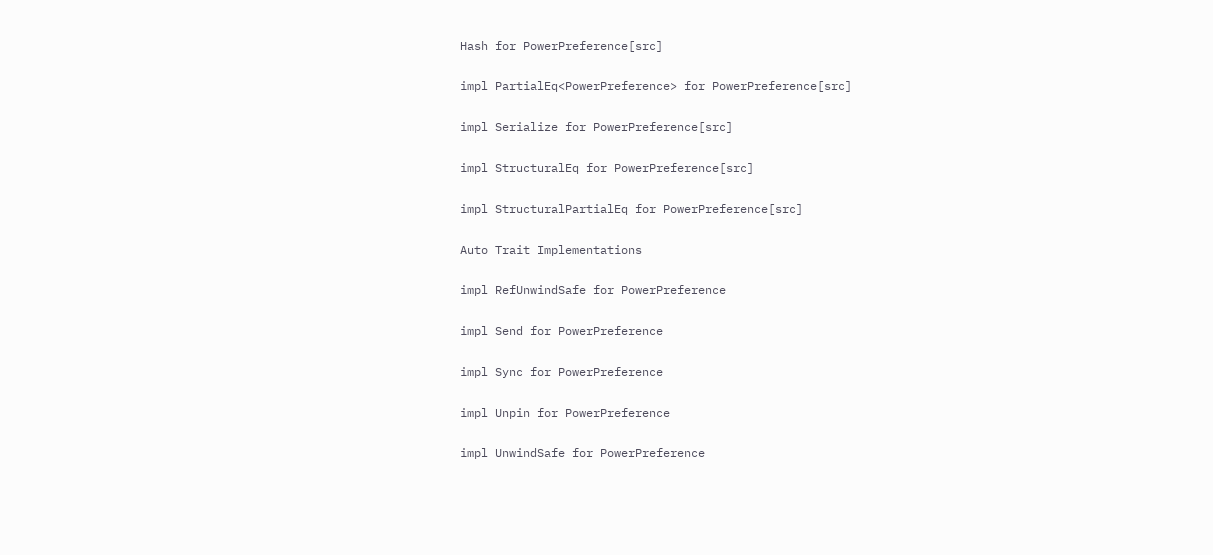Hash for PowerPreference[src]

impl PartialEq<PowerPreference> for PowerPreference[src]

impl Serialize for PowerPreference[src]

impl StructuralEq for PowerPreference[src]

impl StructuralPartialEq for PowerPreference[src]

Auto Trait Implementations

impl RefUnwindSafe for PowerPreference

impl Send for PowerPreference

impl Sync for PowerPreference

impl Unpin for PowerPreference

impl UnwindSafe for PowerPreference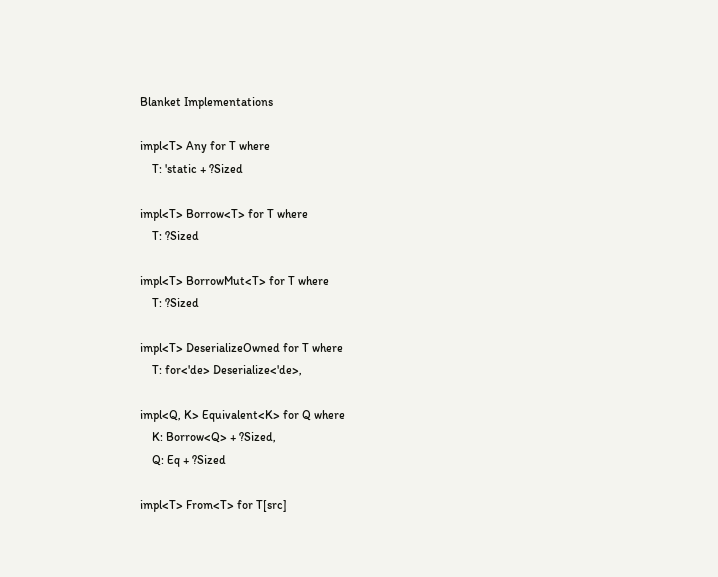Blanket Implementations

impl<T> Any for T where
    T: 'static + ?Sized

impl<T> Borrow<T> for T where
    T: ?Sized

impl<T> BorrowMut<T> for T where
    T: ?Sized

impl<T> DeserializeOwned for T where
    T: for<'de> Deserialize<'de>,

impl<Q, K> Equivalent<K> for Q where
    K: Borrow<Q> + ?Sized,
    Q: Eq + ?Sized

impl<T> From<T> for T[src]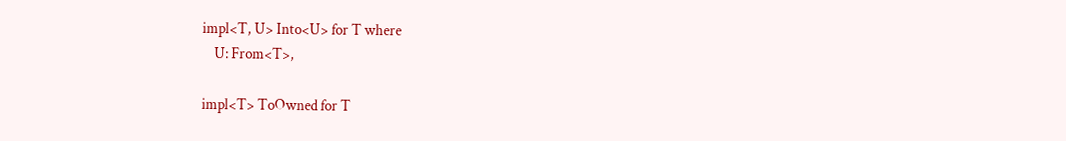impl<T, U> Into<U> for T where
    U: From<T>,

impl<T> ToOwned for T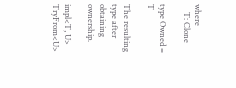where
    T: Clone

type Owned = T

The resulting type after obtaining ownership.

impl<T, U> TryFrom<U>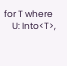for T where
    U: Into<T>,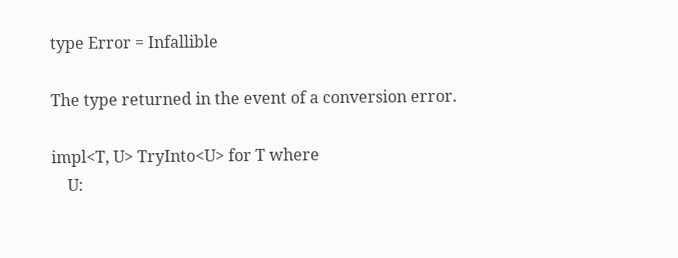type Error = Infallible

The type returned in the event of a conversion error.

impl<T, U> TryInto<U> for T where
    U: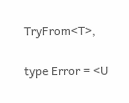TryFrom<T>,

type Error = <U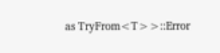as TryFrom<T>>::Error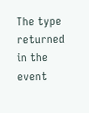The type returned in the event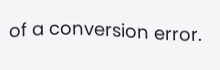of a conversion error.